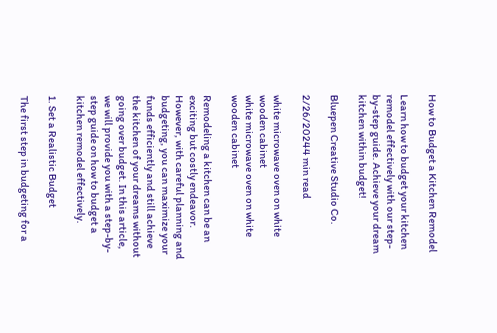How to Budget a Kitchen Remodel

Learn how to budget your kitchen remodel effectively with our step-by-step guide. Achieve your dream kitchen within budget!

Bluepen Creative Studio Co.

2/26/20244 min read

white microwave oven on white wooden cabinet
white microwave oven on white wooden cabinet

Remodeling a kitchen can be an exciting but costly endeavor. However, with careful planning and budgeting, you can maximize your funds efficiently and still achieve the kitchen of your dreams without going over budget. In this article, we will provide you with a step-by-step guide on how to budget a kitchen remodel effectively.

1. Set a Realistic Budget

The first step in budgeting for a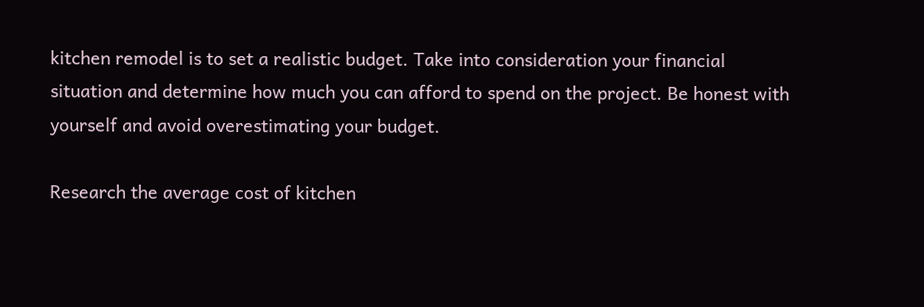kitchen remodel is to set a realistic budget. Take into consideration your financial situation and determine how much you can afford to spend on the project. Be honest with yourself and avoid overestimating your budget.

Research the average cost of kitchen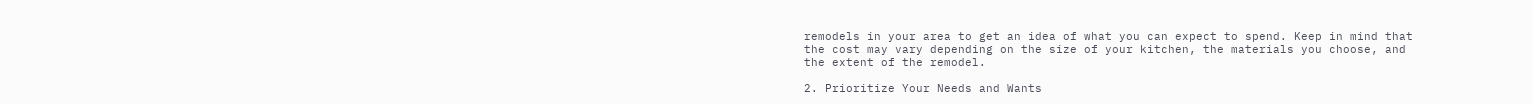remodels in your area to get an idea of what you can expect to spend. Keep in mind that the cost may vary depending on the size of your kitchen, the materials you choose, and the extent of the remodel.

2. Prioritize Your Needs and Wants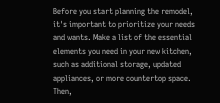Before you start planning the remodel, it's important to prioritize your needs and wants. Make a list of the essential elements you need in your new kitchen, such as additional storage, updated appliances, or more countertop space. Then,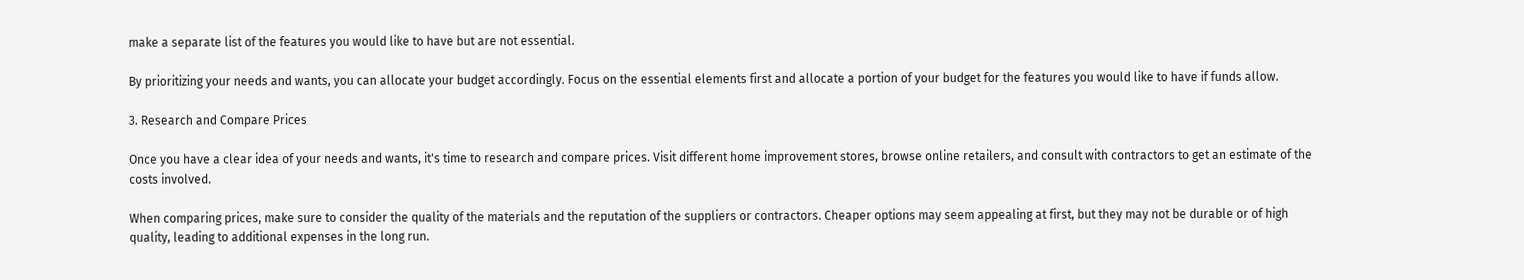make a separate list of the features you would like to have but are not essential.

By prioritizing your needs and wants, you can allocate your budget accordingly. Focus on the essential elements first and allocate a portion of your budget for the features you would like to have if funds allow.

3. Research and Compare Prices

Once you have a clear idea of your needs and wants, it's time to research and compare prices. Visit different home improvement stores, browse online retailers, and consult with contractors to get an estimate of the costs involved.

When comparing prices, make sure to consider the quality of the materials and the reputation of the suppliers or contractors. Cheaper options may seem appealing at first, but they may not be durable or of high quality, leading to additional expenses in the long run.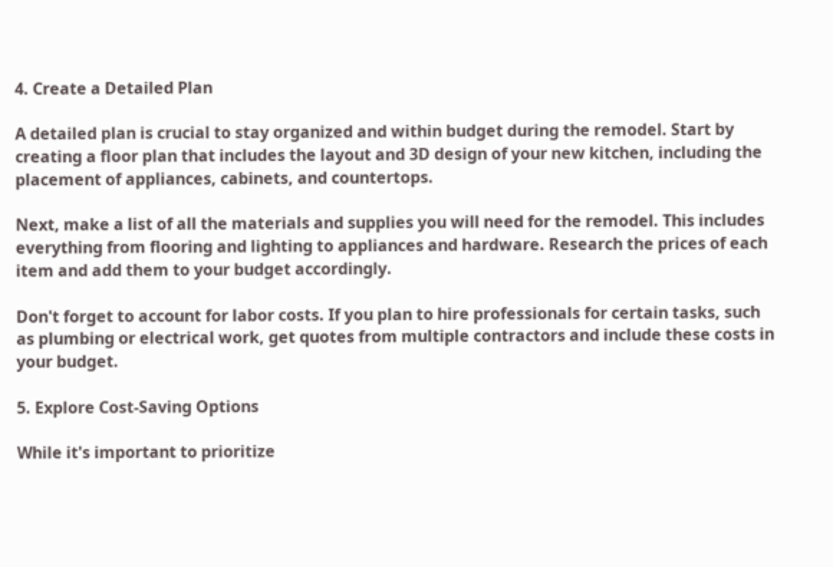4. Create a Detailed Plan

A detailed plan is crucial to stay organized and within budget during the remodel. Start by creating a floor plan that includes the layout and 3D design of your new kitchen, including the placement of appliances, cabinets, and countertops.

Next, make a list of all the materials and supplies you will need for the remodel. This includes everything from flooring and lighting to appliances and hardware. Research the prices of each item and add them to your budget accordingly.

Don't forget to account for labor costs. If you plan to hire professionals for certain tasks, such as plumbing or electrical work, get quotes from multiple contractors and include these costs in your budget.

5. Explore Cost-Saving Options

While it's important to prioritize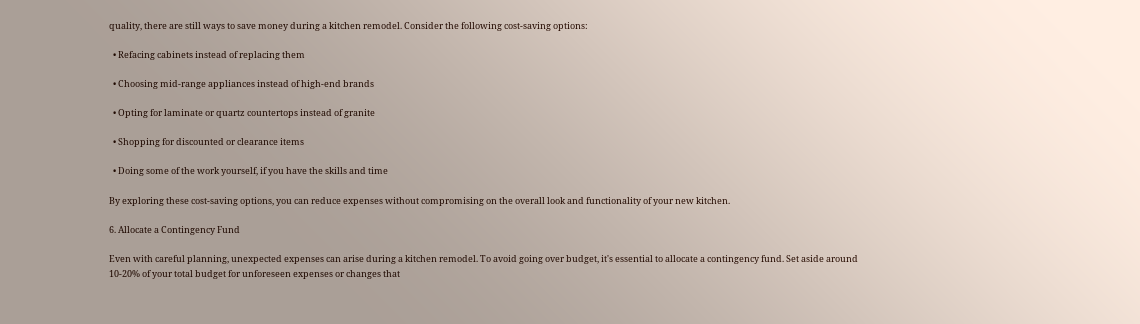quality, there are still ways to save money during a kitchen remodel. Consider the following cost-saving options:

  • Refacing cabinets instead of replacing them

  • Choosing mid-range appliances instead of high-end brands

  • Opting for laminate or quartz countertops instead of granite

  • Shopping for discounted or clearance items

  • Doing some of the work yourself, if you have the skills and time

By exploring these cost-saving options, you can reduce expenses without compromising on the overall look and functionality of your new kitchen.

6. Allocate a Contingency Fund

Even with careful planning, unexpected expenses can arise during a kitchen remodel. To avoid going over budget, it's essential to allocate a contingency fund. Set aside around 10-20% of your total budget for unforeseen expenses or changes that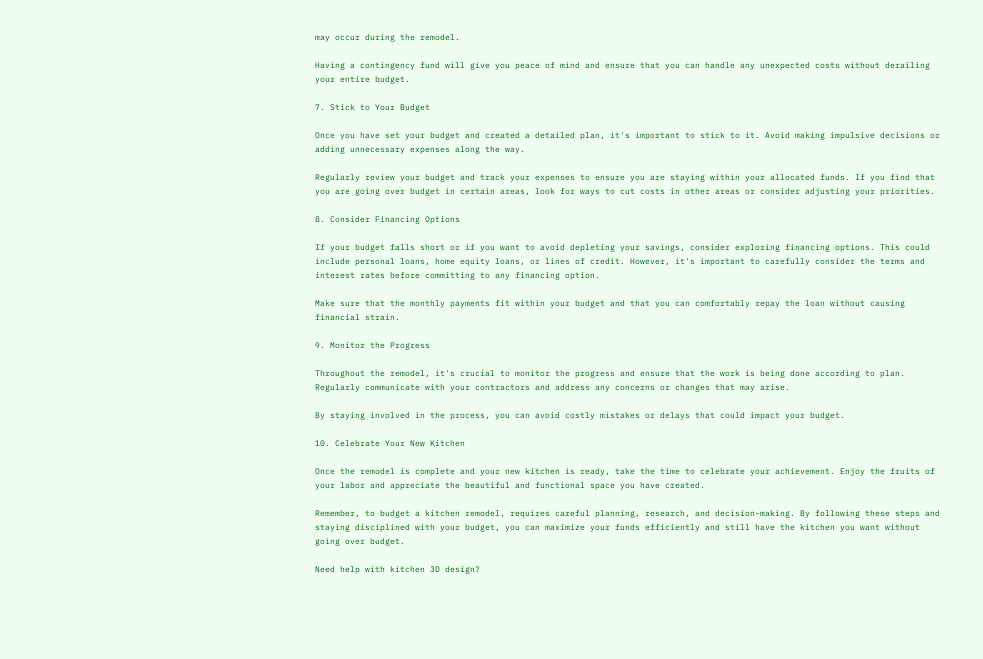may occur during the remodel.

Having a contingency fund will give you peace of mind and ensure that you can handle any unexpected costs without derailing your entire budget.

7. Stick to Your Budget

Once you have set your budget and created a detailed plan, it's important to stick to it. Avoid making impulsive decisions or adding unnecessary expenses along the way.

Regularly review your budget and track your expenses to ensure you are staying within your allocated funds. If you find that you are going over budget in certain areas, look for ways to cut costs in other areas or consider adjusting your priorities.

8. Consider Financing Options

If your budget falls short or if you want to avoid depleting your savings, consider exploring financing options. This could include personal loans, home equity loans, or lines of credit. However, it's important to carefully consider the terms and interest rates before committing to any financing option.

Make sure that the monthly payments fit within your budget and that you can comfortably repay the loan without causing financial strain.

9. Monitor the Progress

Throughout the remodel, it's crucial to monitor the progress and ensure that the work is being done according to plan. Regularly communicate with your contractors and address any concerns or changes that may arise.

By staying involved in the process, you can avoid costly mistakes or delays that could impact your budget.

10. Celebrate Your New Kitchen

Once the remodel is complete and your new kitchen is ready, take the time to celebrate your achievement. Enjoy the fruits of your labor and appreciate the beautiful and functional space you have created.

Remember, to budget a kitchen remodel, requires careful planning, research, and decision-making. By following these steps and staying disciplined with your budget, you can maximize your funds efficiently and still have the kitchen you want without going over budget.

Need help with kitchen 3D design?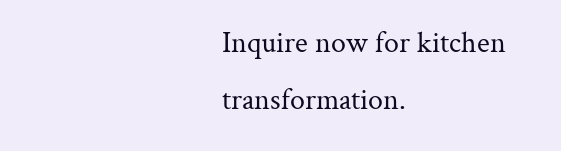Inquire now for kitchen transformation.